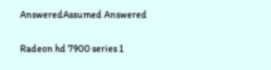AnsweredAssumed Answered

Radeon hd 7900 series 1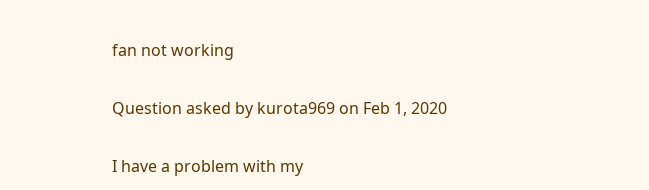fan not working

Question asked by kurota969 on Feb 1, 2020

I have a problem with my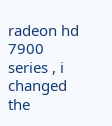radeon hd 7900 series , i changed the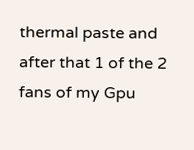thermal paste and after that 1 of the 2 fans of my Gpu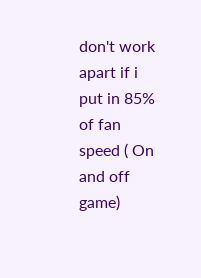don't work apart if i put in 85% of fan speed ( On and off game)